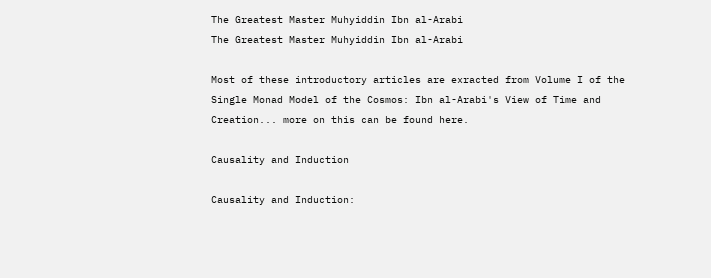The Greatest Master Muhyiddin Ibn al-Arabi
The Greatest Master Muhyiddin Ibn al-Arabi

Most of these introductory articles are exracted from Volume I of the Single Monad Model of the Cosmos: Ibn al-Arabi's View of Time and Creation... more on this can be found here.

Causality and Induction

Causality and Induction: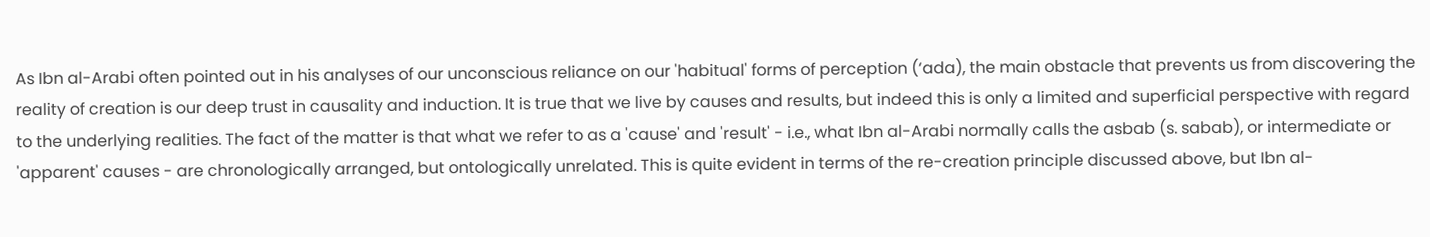As Ibn al-Arabi often pointed out in his analyses of our unconscious reliance on our 'habitual' forms of perception (‘ada), the main obstacle that prevents us from discovering the reality of creation is our deep trust in causality and induction. It is true that we live by causes and results, but indeed this is only a limited and superficial perspective with regard to the underlying realities. The fact of the matter is that what we refer to as a 'cause' and 'result' - i.e., what Ibn al-Arabi normally calls the asbab (s. sabab), or intermediate or 'apparent' causes - are chronologically arranged, but ontologically unrelated. This is quite evident in terms of the re-creation principle discussed above, but Ibn al-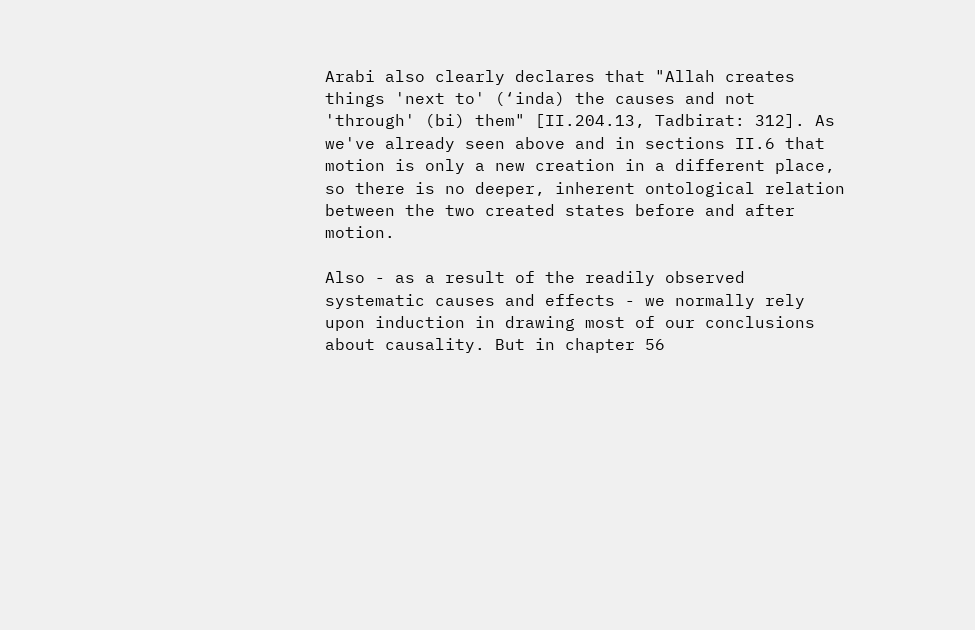Arabi also clearly declares that "Allah creates things 'next to' (‘inda) the causes and not 'through' (bi) them" [II.204.13, Tadbirat: 312]. As we've already seen above and in sections II.6 that motion is only a new creation in a different place, so there is no deeper, inherent ontological relation between the two created states before and after motion.

Also - as a result of the readily observed systematic causes and effects - we normally rely upon induction in drawing most of our conclusions about causality. But in chapter 56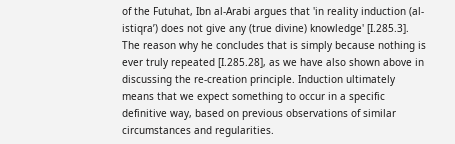of the Futuhat, Ibn al-Arabi argues that 'in reality induction (al-istiqra’) does not give any (true divine) knowledge' [I.285.3]. The reason why he concludes that is simply because nothing is ever truly repeated [I.285.28], as we have also shown above in discussing the re-creation principle. Induction ultimately means that we expect something to occur in a specific definitive way, based on previous observations of similar circumstances and regularities.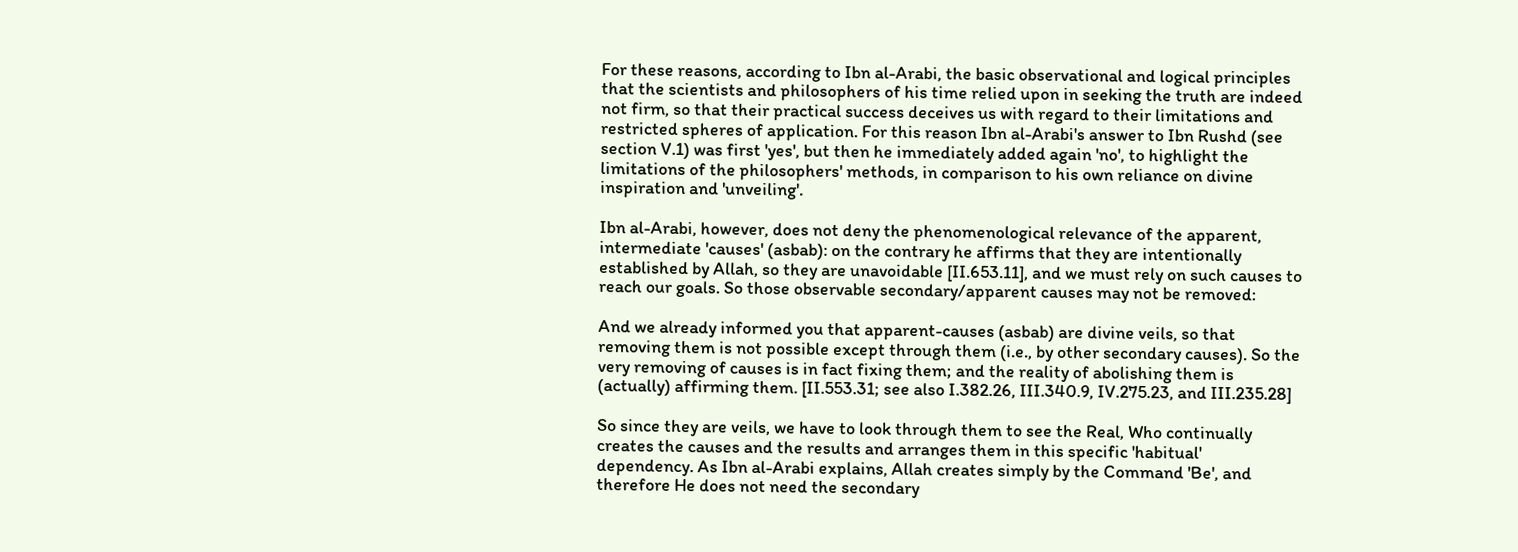For these reasons, according to Ibn al-Arabi, the basic observational and logical principles that the scientists and philosophers of his time relied upon in seeking the truth are indeed not firm, so that their practical success deceives us with regard to their limitations and restricted spheres of application. For this reason Ibn al-Arabi's answer to Ibn Rushd (see section V.1) was first 'yes', but then he immediately added again 'no', to highlight the limitations of the philosophers' methods, in comparison to his own reliance on divine inspiration and 'unveiling'.

Ibn al-Arabi, however, does not deny the phenomenological relevance of the apparent, intermediate 'causes' (asbab): on the contrary he affirms that they are intentionally established by Allah, so they are unavoidable [II.653.11], and we must rely on such causes to reach our goals. So those observable secondary/apparent causes may not be removed:

And we already informed you that apparent-causes (asbab) are divine veils, so that removing them is not possible except through them (i.e., by other secondary causes). So the very removing of causes is in fact fixing them; and the reality of abolishing them is (actually) affirming them. [II.553.31; see also I.382.26, III.340.9, IV.275.23, and III.235.28]

So since they are veils, we have to look through them to see the Real, Who continually creates the causes and the results and arranges them in this specific 'habitual' dependency. As Ibn al-Arabi explains, Allah creates simply by the Command 'Be', and therefore He does not need the secondary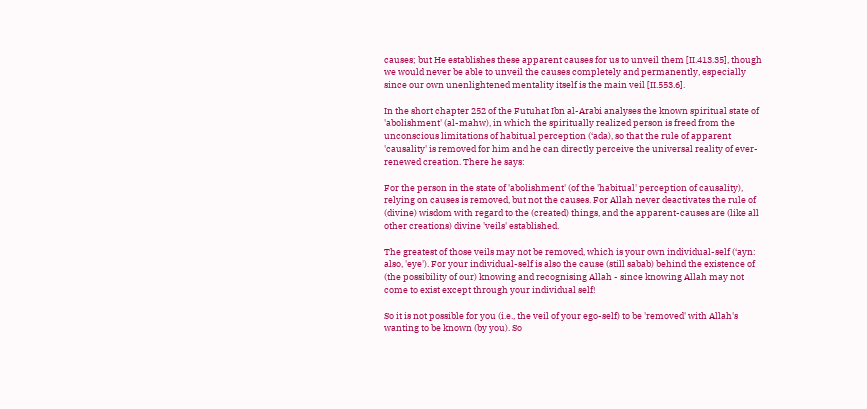causes; but He establishes these apparent causes for us to unveil them [II.413.35], though we would never be able to unveil the causes completely and permanently, especially since our own unenlightened mentality itself is the main veil [II.553.6].

In the short chapter 252 of the Futuhat Ibn al-Arabi analyses the known spiritual state of 'abolishment' (al-mahw), in which the spiritually realized person is freed from the unconscious limitations of habitual perception (‘ada), so that the rule of apparent 'causality' is removed for him and he can directly perceive the universal reality of ever-renewed creation. There he says:

For the person in the state of 'abolishment' (of the 'habitual' perception of causality), relying on causes is removed, but not the causes. For Allah never deactivates the rule of (divine) wisdom with regard to the (created) things, and the apparent-causes are (like all other creations) divine 'veils' established.

The greatest of those veils may not be removed, which is your own individual-self (‘ayn: also, 'eye'). For your individual-self is also the cause (still sabab) behind the existence of (the possibility of our) knowing and recognising Allah - since knowing Allah may not come to exist except through your individual self!

So it is not possible for you (i.e., the veil of your ego-self) to be 'removed' with Allah's wanting to be known (by you). So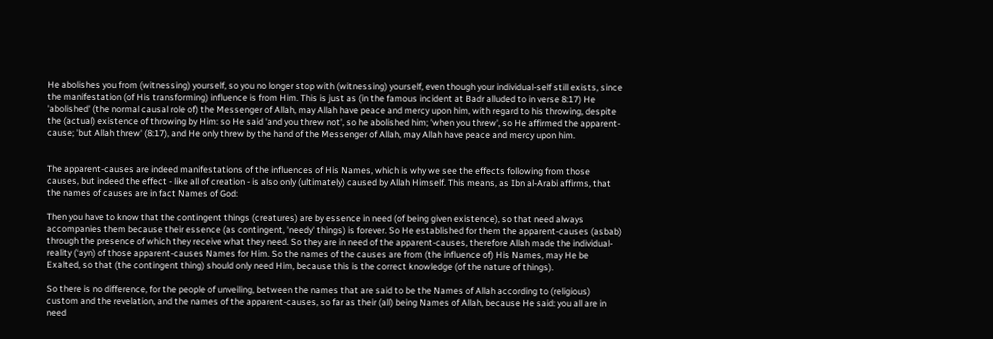He abolishes you from (witnessing) yourself, so you no longer stop with (witnessing) yourself, even though your individual-self still exists, since the manifestation (of His transforming) influence is from Him. This is just as (in the famous incident at Badr alluded to in verse 8:17) He 'abolished' (the normal causal role of) the Messenger of Allah, may Allah have peace and mercy upon him, with regard to his throwing, despite the (actual) existence of throwing by Him: so He said 'and you threw not', so he abolished him; 'when you threw', so He affirmed the apparent-cause; 'but Allah threw' (8:17), and He only threw by the hand of the Messenger of Allah, may Allah have peace and mercy upon him.


The apparent-causes are indeed manifestations of the influences of His Names, which is why we see the effects following from those causes, but indeed the effect - like all of creation - is also only (ultimately) caused by Allah Himself. This means, as Ibn al-Arabi affirms, that the names of causes are in fact Names of God:

Then you have to know that the contingent things (creatures) are by essence in need (of being given existence), so that need always accompanies them because their essence (as contingent, 'needy' things) is forever. So He established for them the apparent-causes (asbab) through the presence of which they receive what they need. So they are in need of the apparent-causes, therefore Allah made the individual-reality (‘ayn) of those apparent-causes Names for Him. So the names of the causes are from (the influence of) His Names, may He be Exalted, so that (the contingent thing) should only need Him, because this is the correct knowledge (of the nature of things).

So there is no difference, for the people of unveiling, between the names that are said to be the Names of Allah according to (religious) custom and the revelation, and the names of the apparent-causes, so far as their (all) being Names of Allah, because He said: you all are in need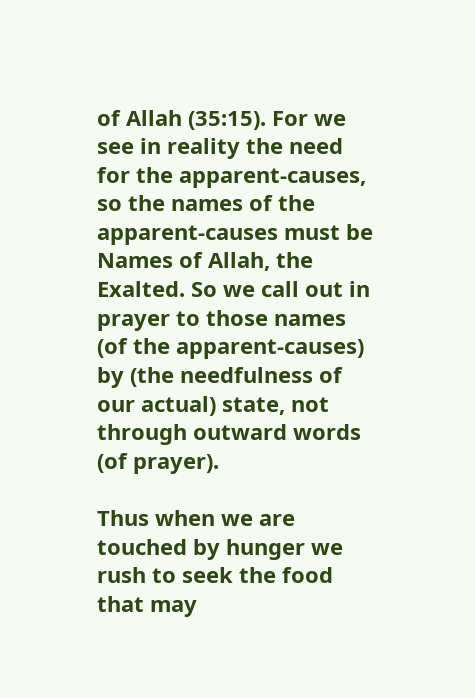of Allah (35:15). For we see in reality the need for the apparent-causes, so the names of the apparent-causes must be Names of Allah, the Exalted. So we call out in prayer to those names (of the apparent-causes) by (the needfulness of our actual) state, not through outward words (of prayer).

Thus when we are touched by hunger we rush to seek the food that may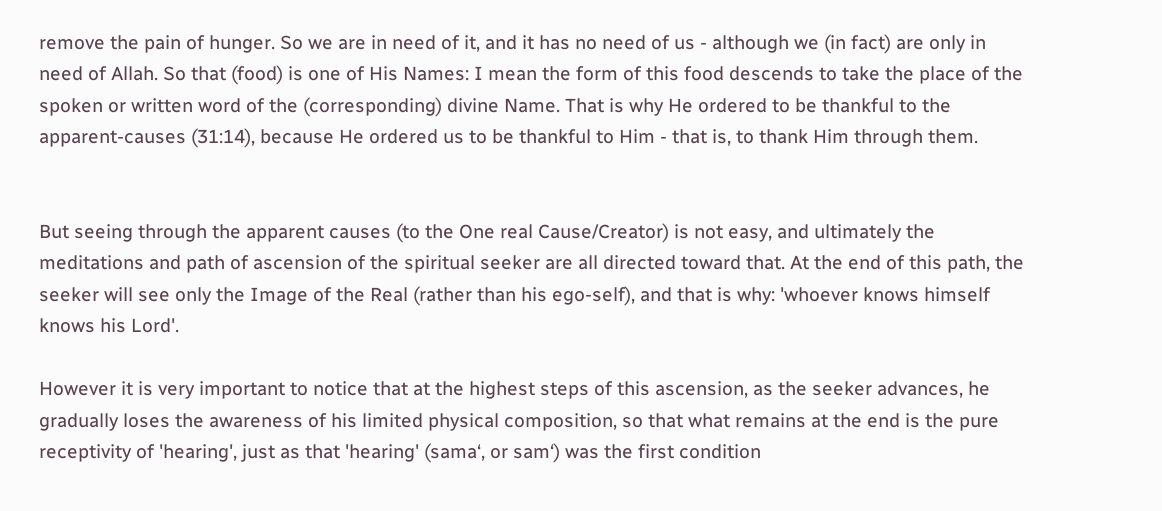remove the pain of hunger. So we are in need of it, and it has no need of us - although we (in fact) are only in need of Allah. So that (food) is one of His Names: I mean the form of this food descends to take the place of the spoken or written word of the (corresponding) divine Name. That is why He ordered to be thankful to the apparent-causes (31:14), because He ordered us to be thankful to Him - that is, to thank Him through them.


But seeing through the apparent causes (to the One real Cause/Creator) is not easy, and ultimately the meditations and path of ascension of the spiritual seeker are all directed toward that. At the end of this path, the seeker will see only the Image of the Real (rather than his ego-self), and that is why: 'whoever knows himself knows his Lord'.

However it is very important to notice that at the highest steps of this ascension, as the seeker advances, he gradually loses the awareness of his limited physical composition, so that what remains at the end is the pure receptivity of 'hearing', just as that 'hearing' (sama‘, or sam‘) was the first condition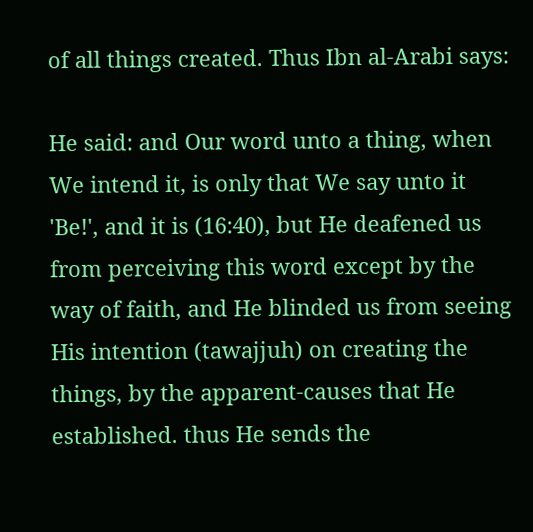of all things created. Thus Ibn al-Arabi says:

He said: and Our word unto a thing, when We intend it, is only that We say unto it 'Be!', and it is (16:40), but He deafened us from perceiving this word except by the way of faith, and He blinded us from seeing His intention (tawajjuh) on creating the things, by the apparent-causes that He established. thus He sends the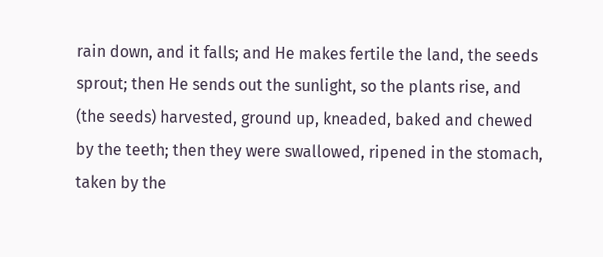rain down, and it falls; and He makes fertile the land, the seeds sprout; then He sends out the sunlight, so the plants rise, and (the seeds) harvested, ground up, kneaded, baked and chewed by the teeth; then they were swallowed, ripened in the stomach, taken by the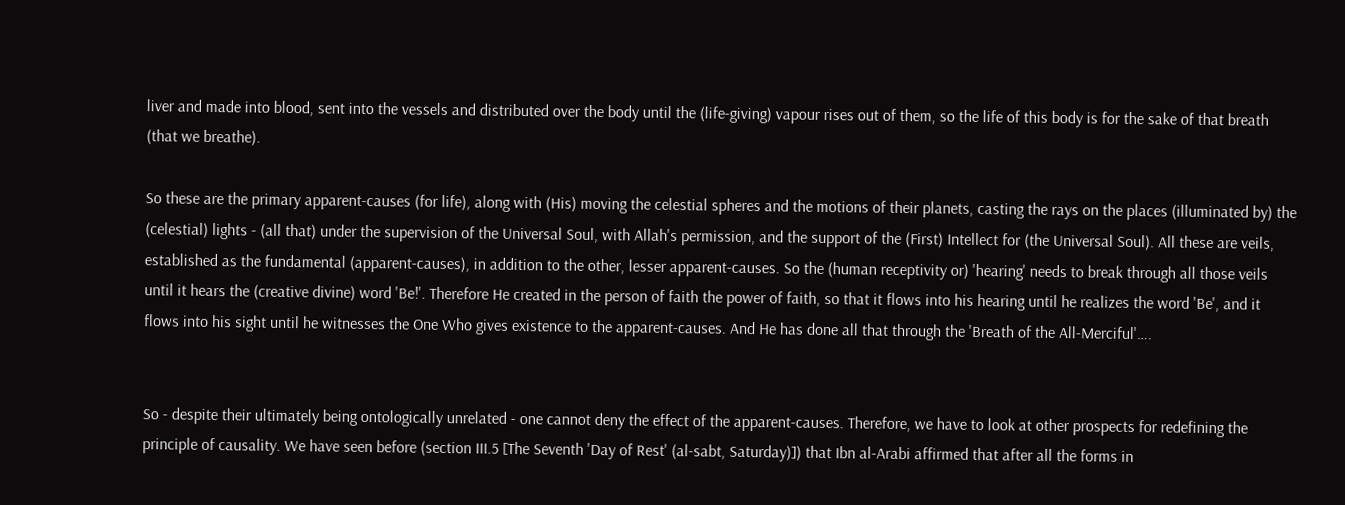liver and made into blood, sent into the vessels and distributed over the body until the (life-giving) vapour rises out of them, so the life of this body is for the sake of that breath (that we breathe).

So these are the primary apparent-causes (for life), along with (His) moving the celestial spheres and the motions of their planets, casting the rays on the places (illuminated by) the (celestial) lights - (all that) under the supervision of the Universal Soul, with Allah's permission, and the support of the (First) Intellect for (the Universal Soul). All these are veils, established as the fundamental (apparent-causes), in addition to the other, lesser apparent-causes. So the (human receptivity or) 'hearing' needs to break through all those veils until it hears the (creative divine) word 'Be!'. Therefore He created in the person of faith the power of faith, so that it flows into his hearing until he realizes the word 'Be', and it flows into his sight until he witnesses the One Who gives existence to the apparent-causes. And He has done all that through the 'Breath of the All-Merciful'….


So - despite their ultimately being ontologically unrelated - one cannot deny the effect of the apparent-causes. Therefore, we have to look at other prospects for redefining the principle of causality. We have seen before (section III.5 [The Seventh 'Day of Rest' (al-sabt, Saturday)]) that Ibn al-Arabi affirmed that after all the forms in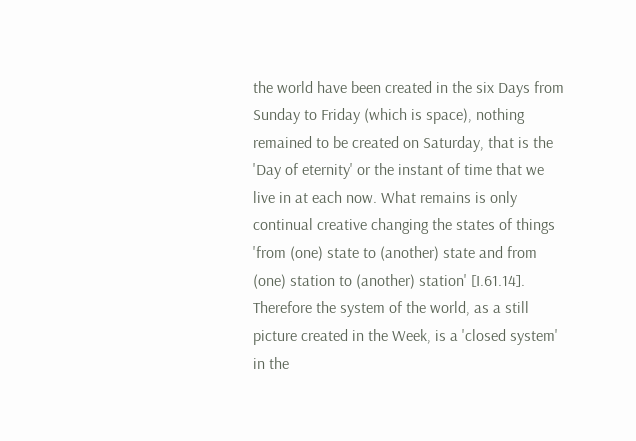the world have been created in the six Days from Sunday to Friday (which is space), nothing remained to be created on Saturday, that is the 'Day of eternity' or the instant of time that we live in at each now. What remains is only continual creative changing the states of things 'from (one) state to (another) state and from (one) station to (another) station' [I.61.14]. Therefore the system of the world, as a still picture created in the Week, is a 'closed system' in the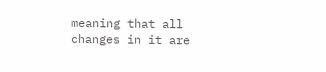meaning that all changes in it are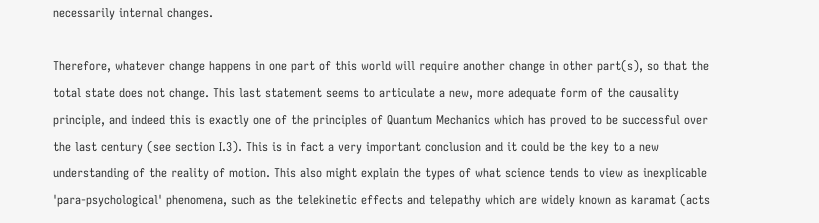necessarily internal changes.

Therefore, whatever change happens in one part of this world will require another change in other part(s), so that the total state does not change. This last statement seems to articulate a new, more adequate form of the causality principle, and indeed this is exactly one of the principles of Quantum Mechanics which has proved to be successful over the last century (see section I.3). This is in fact a very important conclusion and it could be the key to a new understanding of the reality of motion. This also might explain the types of what science tends to view as inexplicable 'para-psychological' phenomena, such as the telekinetic effects and telepathy which are widely known as karamat (acts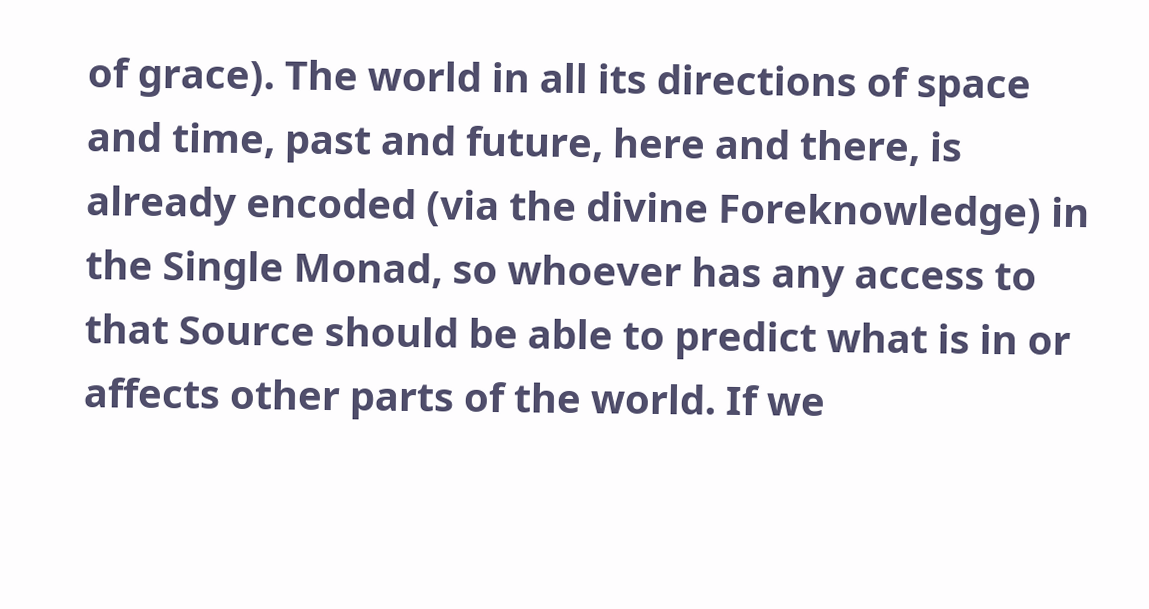of grace). The world in all its directions of space and time, past and future, here and there, is already encoded (via the divine Foreknowledge) in the Single Monad, so whoever has any access to that Source should be able to predict what is in or affects other parts of the world. If we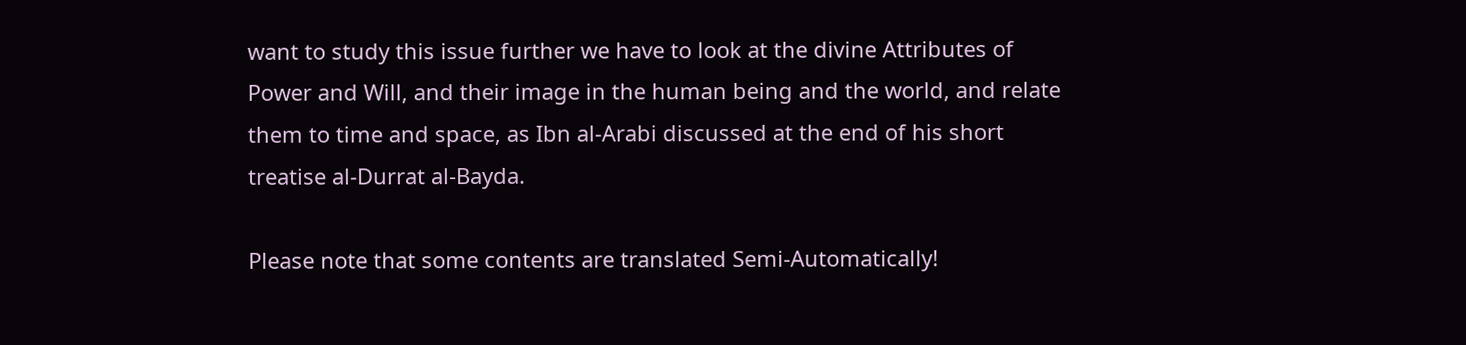want to study this issue further we have to look at the divine Attributes of Power and Will, and their image in the human being and the world, and relate them to time and space, as Ibn al-Arabi discussed at the end of his short treatise al-Durrat al-Bayda.

Please note that some contents are translated Semi-Automatically!